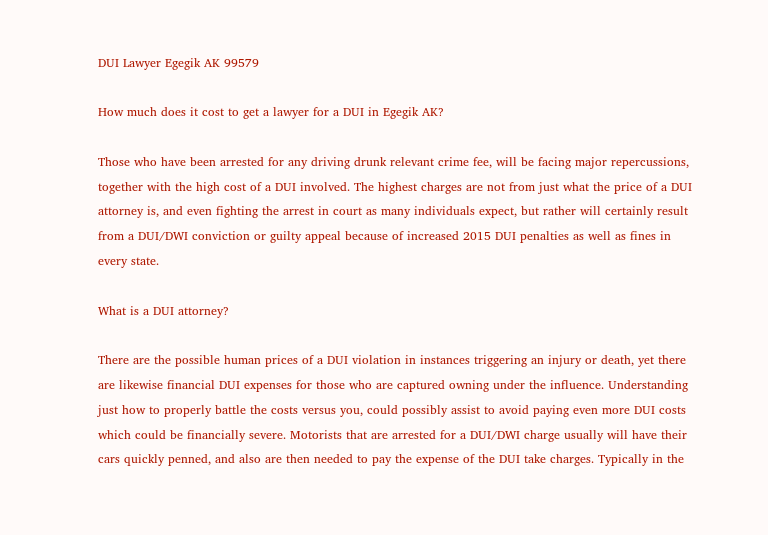DUI Lawyer Egegik AK 99579

How much does it cost to get a lawyer for a DUI in Egegik AK?

Those who have been arrested for any driving drunk relevant crime fee, will be facing major repercussions, together with the high cost of a DUI involved. The highest charges are not from just what the price of a DUI attorney is, and even fighting the arrest in court as many individuals expect, but rather will certainly result from a DUI/DWI conviction or guilty appeal because of increased 2015 DUI penalties as well as fines in every state.

What is a DUI attorney?

There are the possible human prices of a DUI violation in instances triggering an injury or death, yet there are likewise financial DUI expenses for those who are captured owning under the influence. Understanding just how to properly battle the costs versus you, could possibly assist to avoid paying even more DUI costs which could be financially severe. Motorists that are arrested for a DUI/DWI charge usually will have their cars quickly penned, and also are then needed to pay the expense of the DUI take charges. Typically in the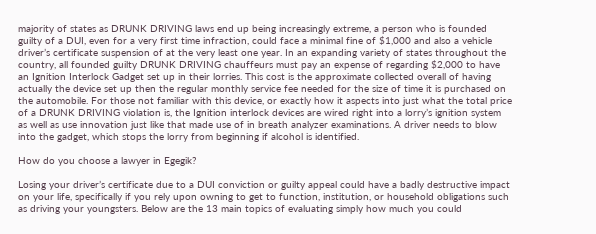majority of states as DRUNK DRIVING laws end up being increasingly extreme, a person who is founded guilty of a DUI, even for a very first time infraction, could face a minimal fine of $1,000 and also a vehicle driver’s certificate suspension of at the very least one year. In an expanding variety of states throughout the country, all founded guilty DRUNK DRIVING chauffeurs must pay an expense of regarding $2,000 to have an Ignition Interlock Gadget set up in their lorries. This cost is the approximate collected overall of having actually the device set up then the regular monthly service fee needed for the size of time it is purchased on the automobile. For those not familiar with this device, or exactly how it aspects into just what the total price of a DRUNK DRIVING violation is, the Ignition interlock devices are wired right into a lorry’s ignition system as well as use innovation just like that made use of in breath analyzer examinations. A driver needs to blow into the gadget, which stops the lorry from beginning if alcohol is identified.

How do you choose a lawyer in Egegik?

Losing your driver’s certificate due to a DUI conviction or guilty appeal could have a badly destructive impact on your life, specifically if you rely upon owning to get to function, institution, or household obligations such as driving your youngsters. Below are the 13 main topics of evaluating simply how much you could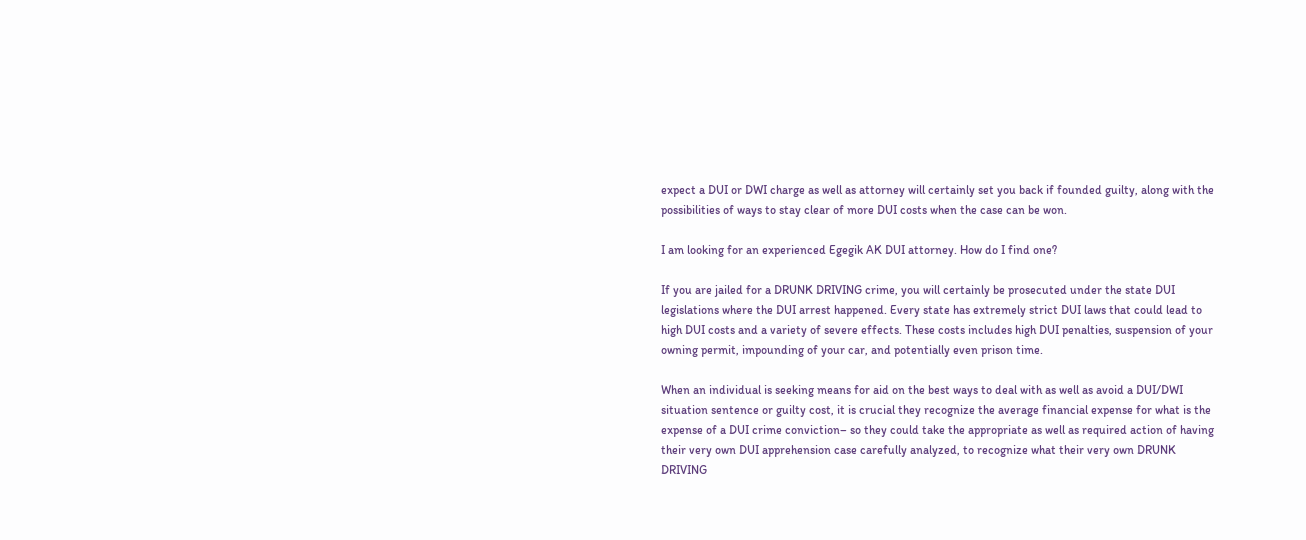expect a DUI or DWI charge as well as attorney will certainly set you back if founded guilty, along with the possibilities of ways to stay clear of more DUI costs when the case can be won.

I am looking for an experienced Egegik AK DUI attorney. How do I find one?

If you are jailed for a DRUNK DRIVING crime, you will certainly be prosecuted under the state DUI legislations where the DUI arrest happened. Every state has extremely strict DUI laws that could lead to high DUI costs and a variety of severe effects. These costs includes high DUI penalties, suspension of your owning permit, impounding of your car, and potentially even prison time.

When an individual is seeking means for aid on the best ways to deal with as well as avoid a DUI/DWI situation sentence or guilty cost, it is crucial they recognize the average financial expense for what is the expense of a DUI crime conviction– so they could take the appropriate as well as required action of having their very own DUI apprehension case carefully analyzed, to recognize what their very own DRUNK DRIVING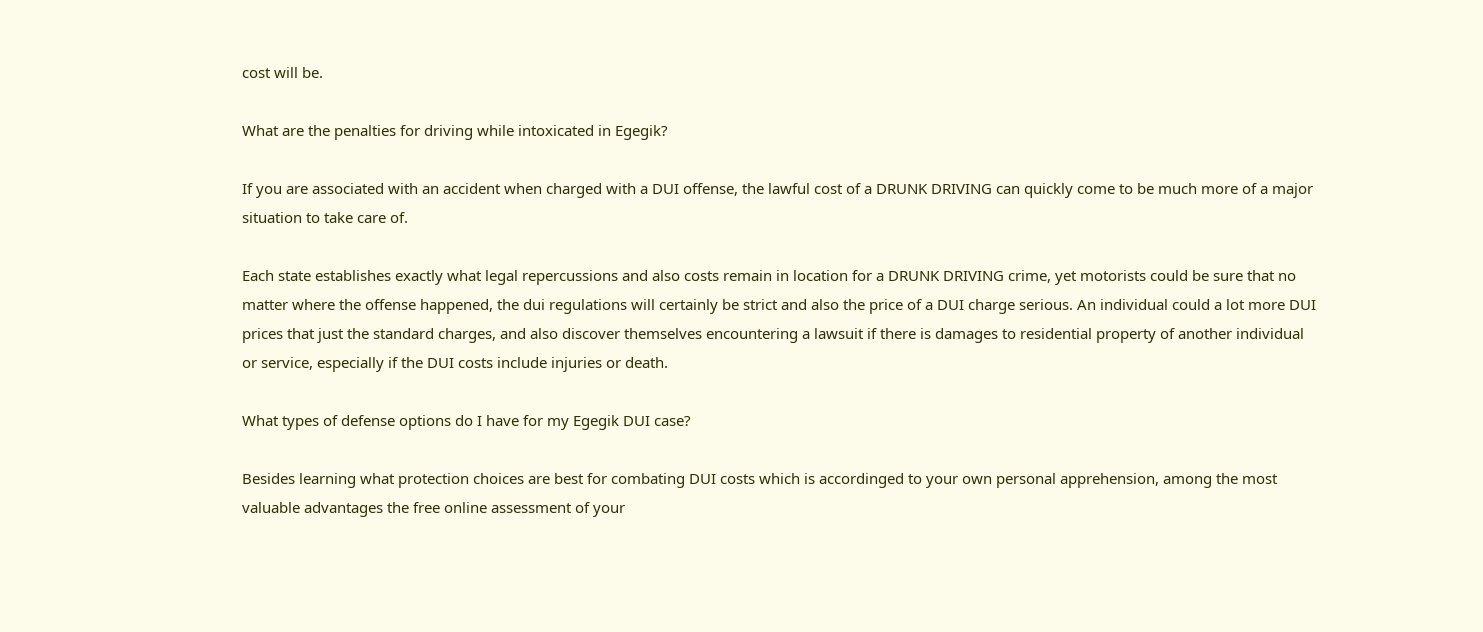cost will be.

What are the penalties for driving while intoxicated in Egegik?

If you are associated with an accident when charged with a DUI offense, the lawful cost of a DRUNK DRIVING can quickly come to be much more of a major situation to take care of.

Each state establishes exactly what legal repercussions and also costs remain in location for a DRUNK DRIVING crime, yet motorists could be sure that no matter where the offense happened, the dui regulations will certainly be strict and also the price of a DUI charge serious. An individual could a lot more DUI prices that just the standard charges, and also discover themselves encountering a lawsuit if there is damages to residential property of another individual or service, especially if the DUI costs include injuries or death.

What types of defense options do I have for my Egegik DUI case?

Besides learning what protection choices are best for combating DUI costs which is accordinged to your own personal apprehension, among the most valuable advantages the free online assessment of your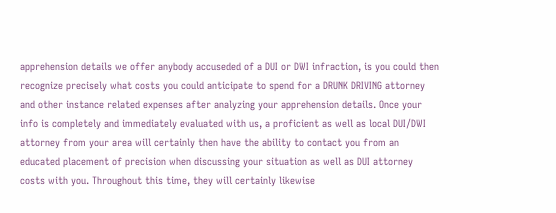apprehension details we offer anybody accuseded of a DUI or DWI infraction, is you could then recognize precisely what costs you could anticipate to spend for a DRUNK DRIVING attorney and other instance related expenses after analyzing your apprehension details. Once your info is completely and immediately evaluated with us, a proficient as well as local DUI/DWI attorney from your area will certainly then have the ability to contact you from an educated placement of precision when discussing your situation as well as DUI attorney costs with you. Throughout this time, they will certainly likewise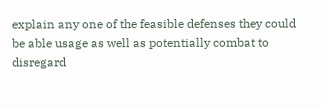explain any one of the feasible defenses they could be able usage as well as potentially combat to disregard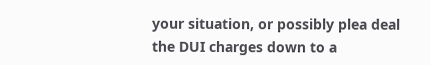your situation, or possibly plea deal the DUI charges down to a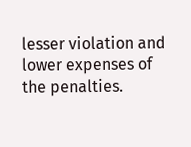lesser violation and lower expenses of the penalties.